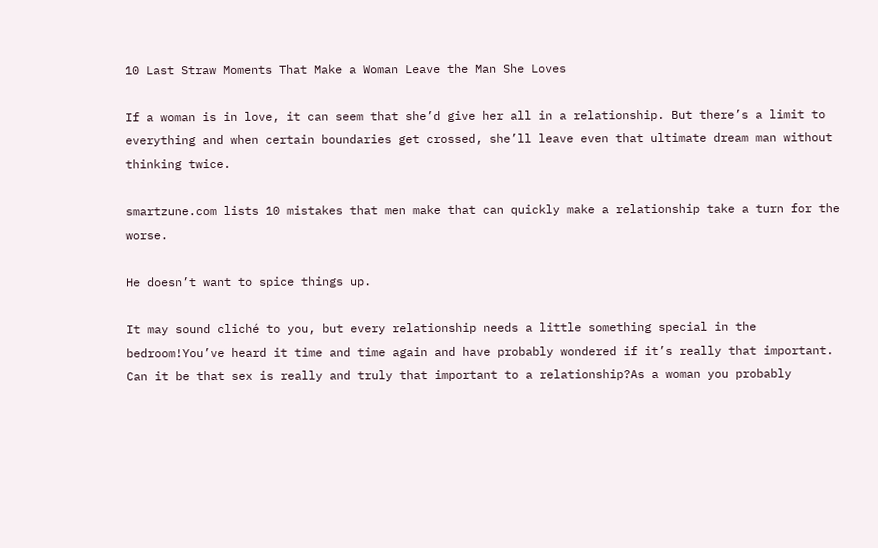10 Last Straw Moments That Make a Woman Leave the Man She Loves

If a woman is in love, it can seem that she’d give her all in a relationship. But there’s a limit to everything and when certain boundaries get crossed, she’ll leave even that ultimate dream man without thinking twice.

smartzune.com lists 10 mistakes that men make that can quickly make a relationship take a turn for the worse.

He doesn’t want to spice things up.

It may sound cliché to you, but every relationship needs a little something special in the bedroom!You’ve heard it time and time again and have probably wondered if it’s really that important. Can it be that sex is really and truly that important to a relationship?As a woman you probably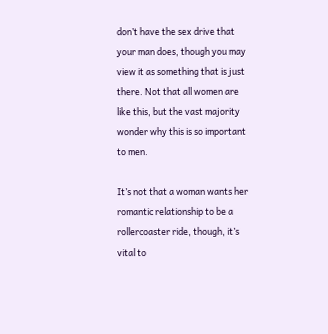don’t have the sex drive that your man does, though you may view it as something that is just there. Not that all women are like this, but the vast majority wonder why this is so important to men.

It’s not that a woman wants her romantic relationship to be a rollercoaster ride, though, it’s vital to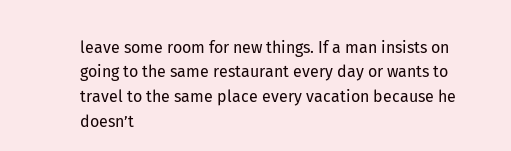leave some room for new things. If a man insists on going to the same restaurant every day or wants to travel to the same place every vacation because he doesn’t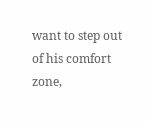want to step out of his comfort zone,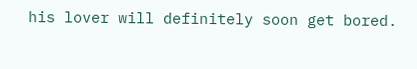his lover will definitely soon get bored.